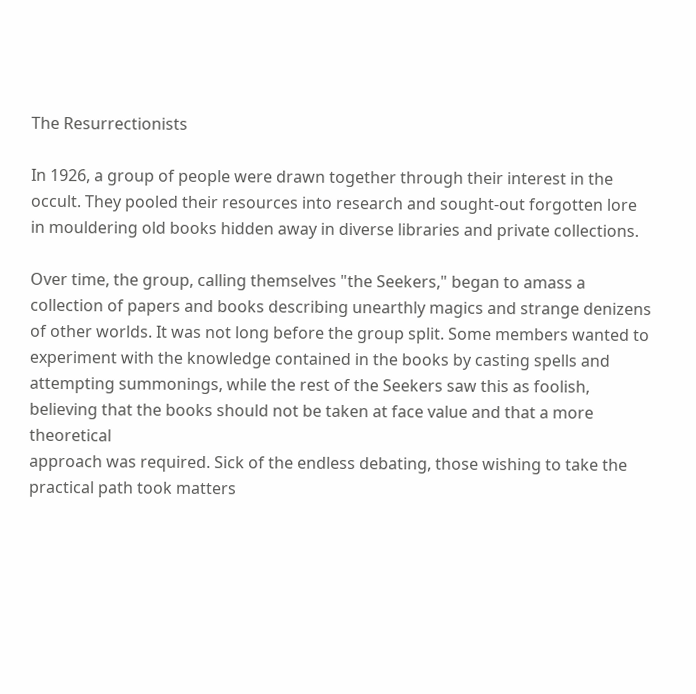The Resurrectionists

In 1926, a group of people were drawn together through their interest in the occult. They pooled their resources into research and sought-out forgotten lore in mouldering old books hidden away in diverse libraries and private collections.

Over time, the group, calling themselves "the Seekers," began to amass a collection of papers and books describing unearthly magics and strange denizens of other worlds. It was not long before the group split. Some members wanted to experiment with the knowledge contained in the books by casting spells and attempting summonings, while the rest of the Seekers saw this as foolish, believing that the books should not be taken at face value and that a more theoretical
approach was required. Sick of the endless debating, those wishing to take the practical path took matters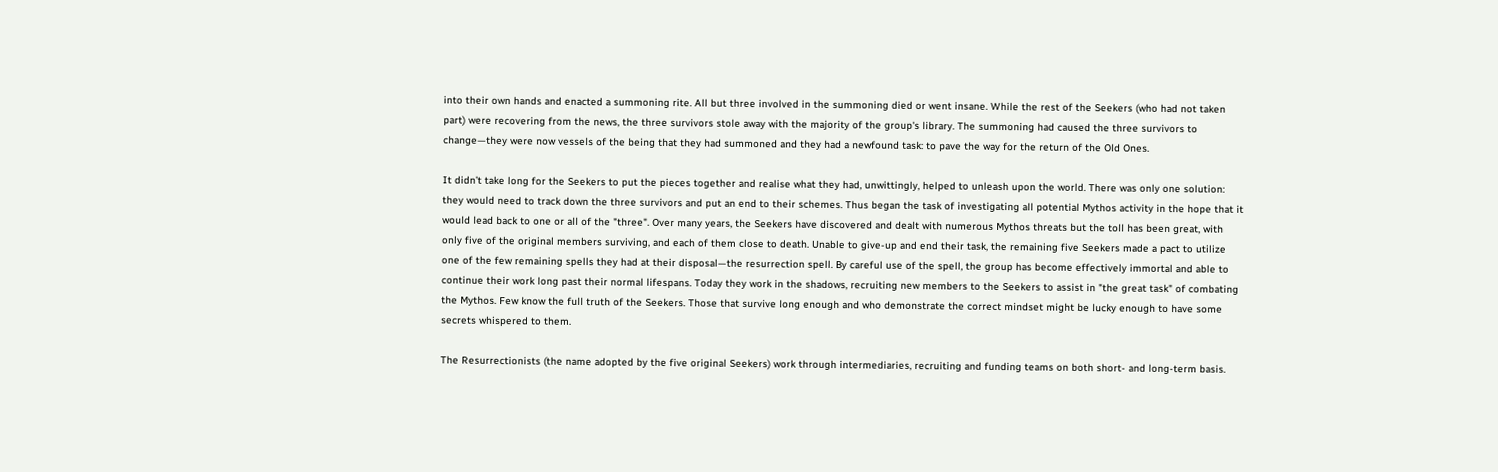into their own hands and enacted a summoning rite. All but three involved in the summoning died or went insane. While the rest of the Seekers (who had not taken part) were recovering from the news, the three survivors stole away with the majority of the group's library. The summoning had caused the three survivors to change—they were now vessels of the being that they had summoned and they had a newfound task: to pave the way for the return of the Old Ones.

It didn’t take long for the Seekers to put the pieces together and realise what they had, unwittingly, helped to unleash upon the world. There was only one solution: they would need to track down the three survivors and put an end to their schemes. Thus began the task of investigating all potential Mythos activity in the hope that it would lead back to one or all of the "three". Over many years, the Seekers have discovered and dealt with numerous Mythos threats but the toll has been great, with only five of the original members surviving, and each of them close to death. Unable to give-up and end their task, the remaining five Seekers made a pact to utilize one of the few remaining spells they had at their disposal—the resurrection spell. By careful use of the spell, the group has become effectively immortal and able to continue their work long past their normal lifespans. Today they work in the shadows, recruiting new members to the Seekers to assist in "the great task" of combating the Mythos. Few know the full truth of the Seekers. Those that survive long enough and who demonstrate the correct mindset might be lucky enough to have some secrets whispered to them.

The Resurrectionists (the name adopted by the five original Seekers) work through intermediaries, recruiting and funding teams on both short- and long-term basis.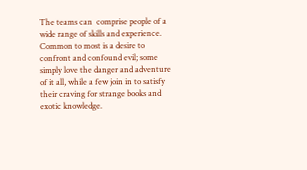The teams can  comprise people of a wide range of skills and experience. Common to most is a desire to  confront and confound evil; some simply love the danger and adventure of it all, while a few join in to satisfy their craving for strange books and exotic knowledge.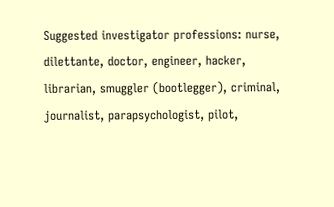Suggested investigator professions: nurse, dilettante, doctor, engineer, hacker, librarian, smuggler (bootlegger), criminal, journalist, parapsychologist, pilot,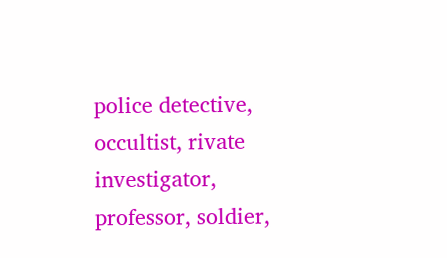police detective, occultist, rivate investigator, professor, soldier,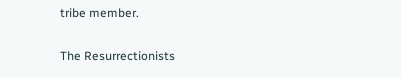tribe member.

The Resurrectionists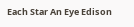Each Star An Eye Edison